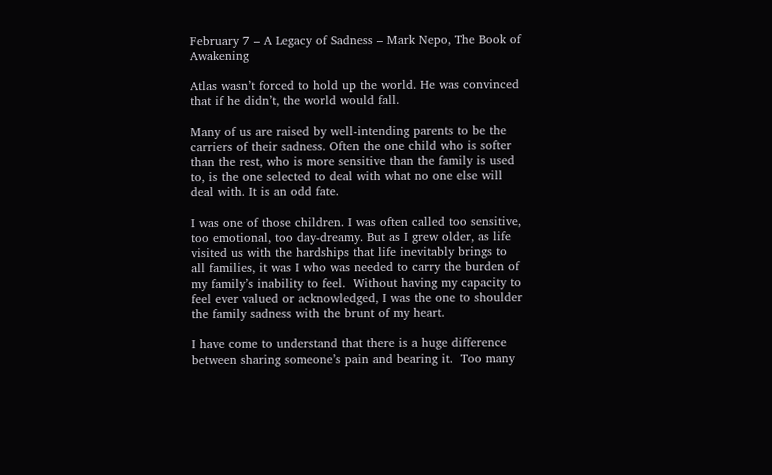February 7 – A Legacy of Sadness – Mark Nepo, The Book of Awakening

Atlas wasn’t forced to hold up the world. He was convinced that if he didn’t, the world would fall.

Many of us are raised by well-intending parents to be the carriers of their sadness. Often the one child who is softer than the rest, who is more sensitive than the family is used to, is the one selected to deal with what no one else will deal with. It is an odd fate.

I was one of those children. I was often called too sensitive, too emotional, too day-dreamy. But as I grew older, as life visited us with the hardships that life inevitably brings to all families, it was I who was needed to carry the burden of my family’s inability to feel.  Without having my capacity to feel ever valued or acknowledged, I was the one to shoulder the family sadness with the brunt of my heart.

I have come to understand that there is a huge difference between sharing someone’s pain and bearing it.  Too many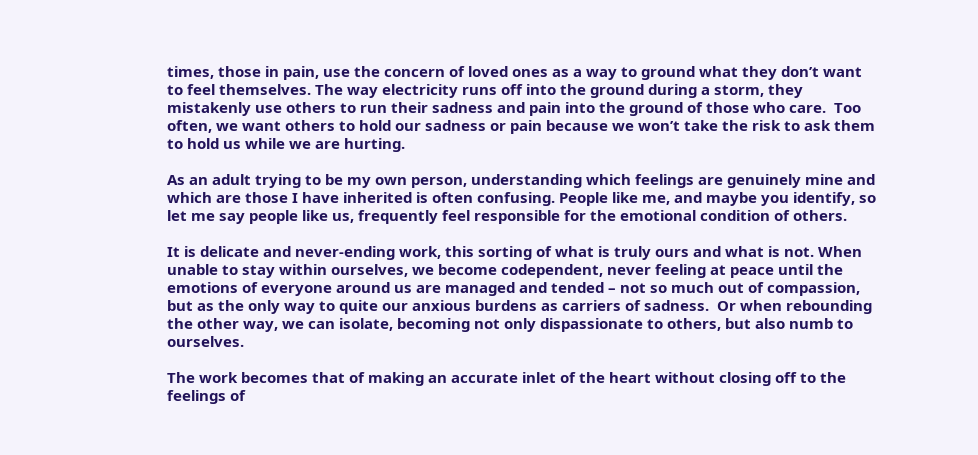times, those in pain, use the concern of loved ones as a way to ground what they don’t want to feel themselves. The way electricity runs off into the ground during a storm, they mistakenly use others to run their sadness and pain into the ground of those who care.  Too often, we want others to hold our sadness or pain because we won’t take the risk to ask them to hold us while we are hurting.

As an adult trying to be my own person, understanding which feelings are genuinely mine and which are those I have inherited is often confusing. People like me, and maybe you identify, so let me say people like us, frequently feel responsible for the emotional condition of others.

It is delicate and never-ending work, this sorting of what is truly ours and what is not. When unable to stay within ourselves, we become codependent, never feeling at peace until the emotions of everyone around us are managed and tended – not so much out of compassion, but as the only way to quite our anxious burdens as carriers of sadness.  Or when rebounding the other way, we can isolate, becoming not only dispassionate to others, but also numb to ourselves.

The work becomes that of making an accurate inlet of the heart without closing off to the feelings of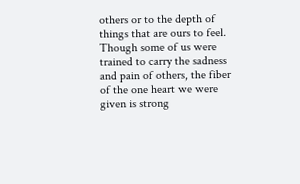others or to the depth of things that are ours to feel. Though some of us were trained to carry the sadness and pain of others, the fiber of the one heart we were given is strong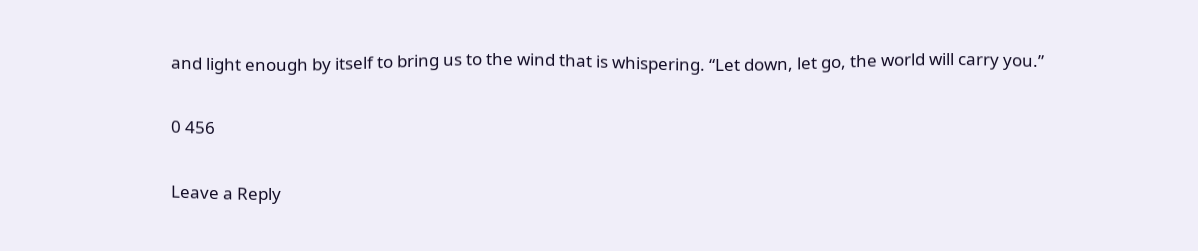and light enough by itself to bring us to the wind that is whispering. “Let down, let go, the world will carry you.”

0 456

Leave a Reply